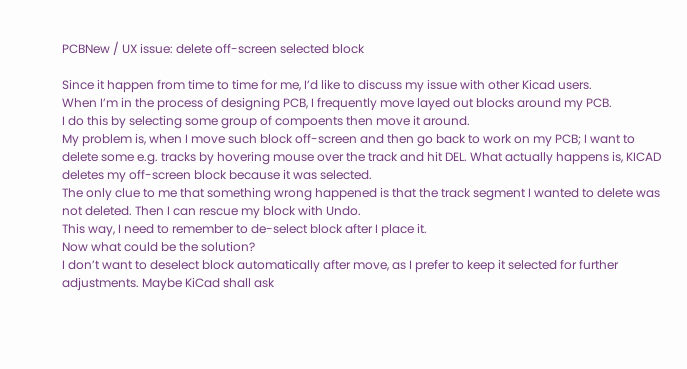PCBNew / UX issue: delete off-screen selected block

Since it happen from time to time for me, I’d like to discuss my issue with other Kicad users.
When I’m in the process of designing PCB, I frequently move layed out blocks around my PCB.
I do this by selecting some group of compoents then move it around.
My problem is, when I move such block off-screen and then go back to work on my PCB; I want to delete some e.g. tracks by hovering mouse over the track and hit DEL. What actually happens is, KICAD deletes my off-screen block because it was selected.
The only clue to me that something wrong happened is that the track segment I wanted to delete was not deleted. Then I can rescue my block with Undo.
This way, I need to remember to de-select block after I place it.
Now what could be the solution?
I don’t want to deselect block automatically after move, as I prefer to keep it selected for further adjustments. Maybe KiCad shall ask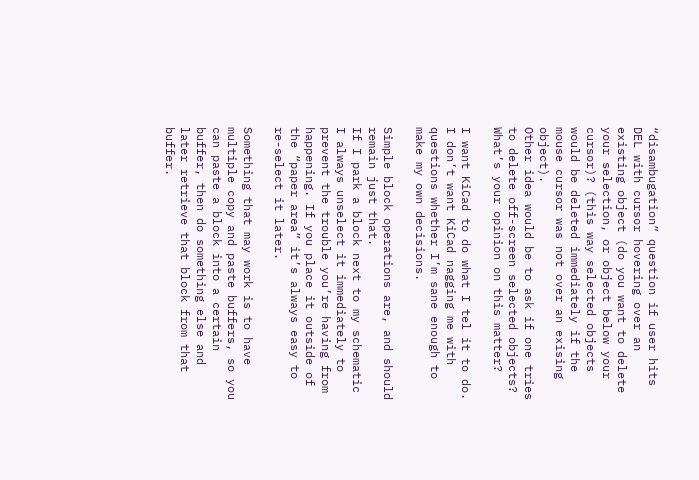“disambugation” question if user hits DEL with cursor hovering over an existing object (do you want to delete your selection, or object below your cursor)? (this way selected objects would be deleted immediately if the mouse cursor was not over an exising object).
Other idea would be to ask if one tries to delete off-screen selected objects?
What’s your opinion on this matter?

I want KiCad to do what I tel it to do.
I don’t want KiCad nagging me with questions whether I’m sane enough to make my own decisions.

Simple block operations are, and should remain just that.
If I park a block next to my schematic I always unselect it immediately to prevent the trouble you’re having from happening. If you place it outside of the “paper area” it’s always easy to re-select it later.

Something that may work is to have multiple copy and paste buffers, so you can paste a block into a certain buffer, then do something else and later retrieve that block from that buffer.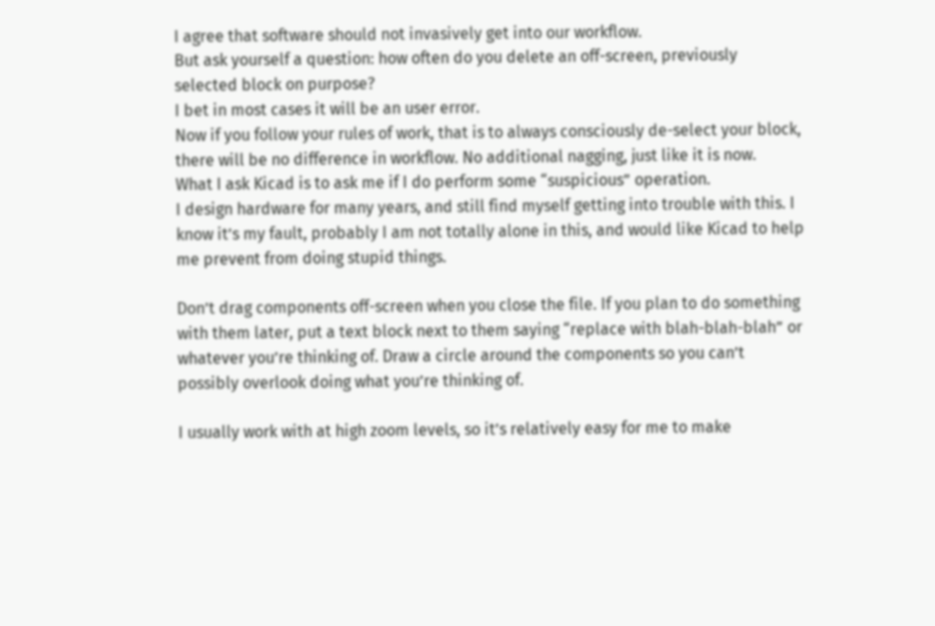I agree that software should not invasively get into our workflow.
But ask yourself a question: how often do you delete an off-screen, previously selected block on purpose?
I bet in most cases it will be an user error.
Now if you follow your rules of work, that is to always consciously de-select your block, there will be no difference in workflow. No additional nagging, just like it is now.
What I ask Kicad is to ask me if I do perform some “suspicious” operation.
I design hardware for many years, and still find myself getting into trouble with this. I know it’s my fault, probably I am not totally alone in this, and would like Kicad to help me prevent from doing stupid things.

Don’t drag components off-screen when you close the file. If you plan to do something with them later, put a text block next to them saying “replace with blah-blah-blah” or whatever you’re thinking of. Draw a circle around the components so you can’t possibly overlook doing what you’re thinking of.

I usually work with at high zoom levels, so it’s relatively easy for me to make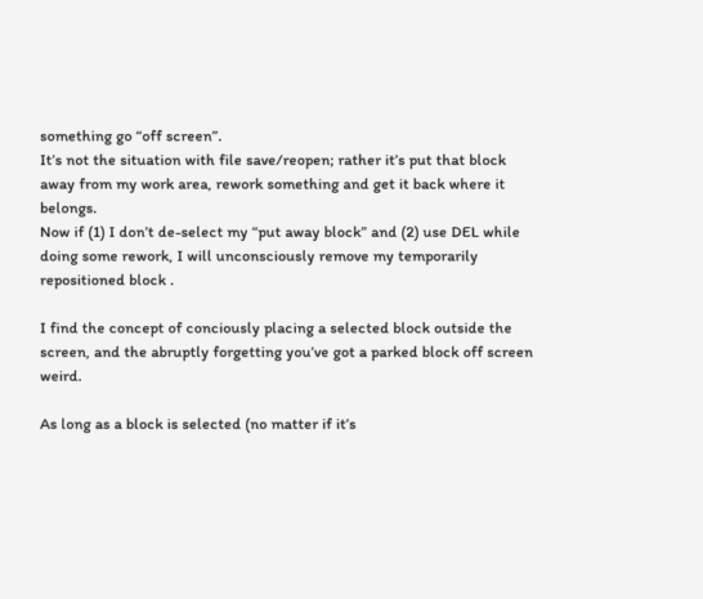something go “off screen”.
It’s not the situation with file save/reopen; rather it’s put that block away from my work area, rework something and get it back where it belongs.
Now if (1) I don’t de-select my “put away block” and (2) use DEL while doing some rework, I will unconsciously remove my temporarily repositioned block .

I find the concept of conciously placing a selected block outside the screen, and the abruptly forgetting you’ve got a parked block off screen weird.

As long as a block is selected (no matter if it’s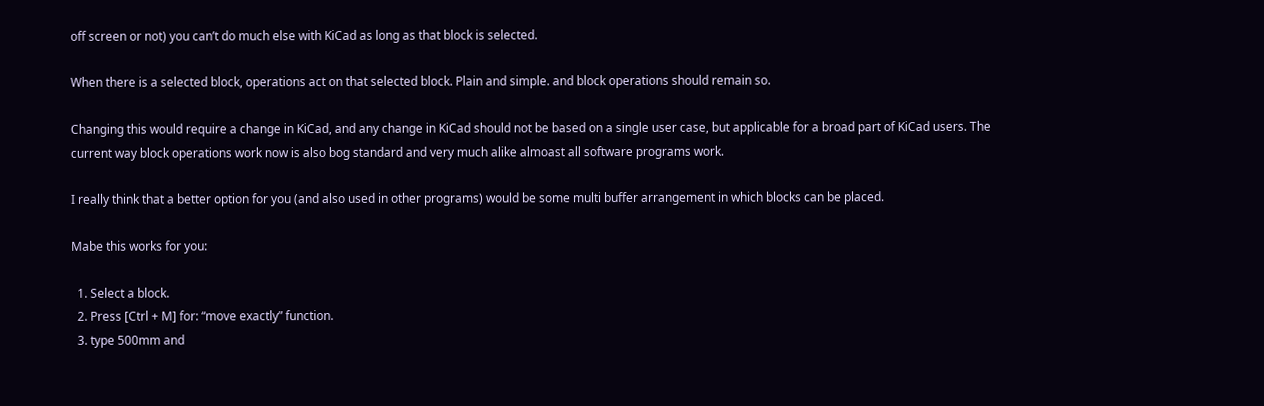off screen or not) you can’t do much else with KiCad as long as that block is selected.

When there is a selected block, operations act on that selected block. Plain and simple. and block operations should remain so.

Changing this would require a change in KiCad, and any change in KiCad should not be based on a single user case, but applicable for a broad part of KiCad users. The current way block operations work now is also bog standard and very much alike almoast all software programs work.

I really think that a better option for you (and also used in other programs) would be some multi buffer arrangement in which blocks can be placed.

Mabe this works for you:

  1. Select a block.
  2. Press [Ctrl + M] for: “move exactly” function.
  3. type 500mm and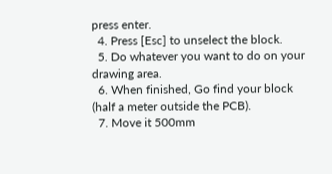press enter.
  4. Press [Esc] to unselect the block.
  5. Do whatever you want to do on your drawing area.
  6. When finished, Go find your block (half a meter outside the PCB).
  7. Move it 500mm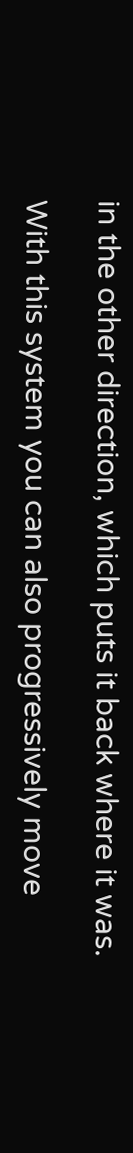in the other direction, which puts it back where it was.

With this system you can also progressively move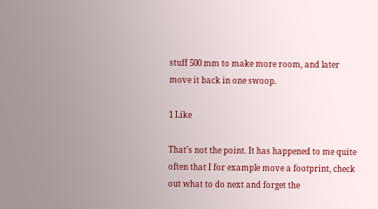stuff 500 mm to make more room, and later move it back in one swoop.

1 Like

That’s not the point. It has happened to me quite often that I for example move a footprint, check out what to do next and forget the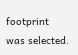footprint was selected.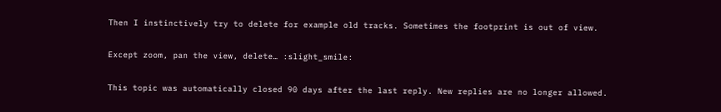Then I instinctively try to delete for example old tracks. Sometimes the footprint is out of view.

Except zoom, pan the view, delete… :slight_smile:

This topic was automatically closed 90 days after the last reply. New replies are no longer allowed.